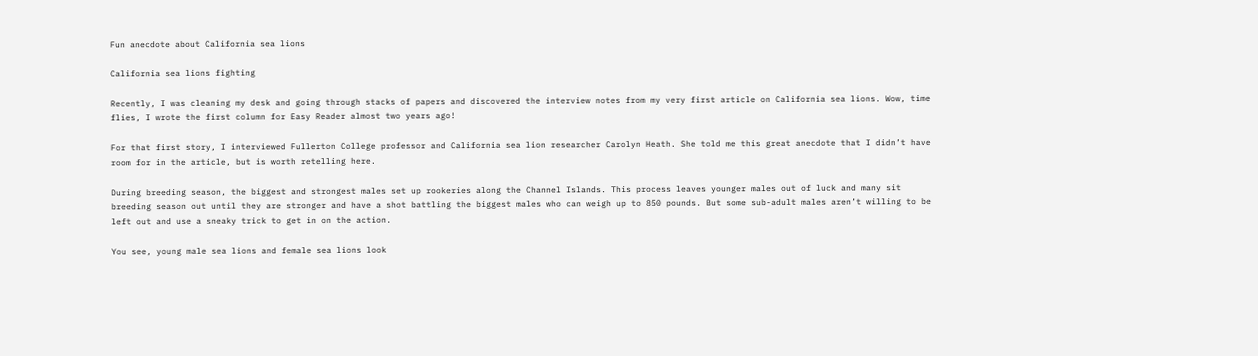Fun anecdote about California sea lions

California sea lions fighting

Recently, I was cleaning my desk and going through stacks of papers and discovered the interview notes from my very first article on California sea lions. Wow, time flies, I wrote the first column for Easy Reader almost two years ago!

For that first story, I interviewed Fullerton College professor and California sea lion researcher Carolyn Heath. She told me this great anecdote that I didn’t have room for in the article, but is worth retelling here.

During breeding season, the biggest and strongest males set up rookeries along the Channel Islands. This process leaves younger males out of luck and many sit breeding season out until they are stronger and have a shot battling the biggest males who can weigh up to 850 pounds. But some sub-adult males aren’t willing to be left out and use a sneaky trick to get in on the action.

You see, young male sea lions and female sea lions look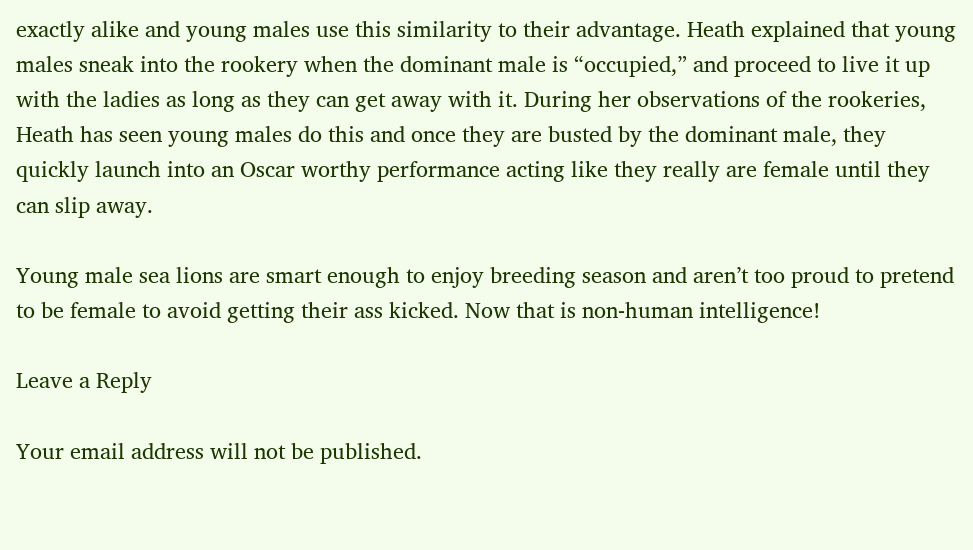exactly alike and young males use this similarity to their advantage. Heath explained that young males sneak into the rookery when the dominant male is “occupied,” and proceed to live it up with the ladies as long as they can get away with it. During her observations of the rookeries, Heath has seen young males do this and once they are busted by the dominant male, they quickly launch into an Oscar worthy performance acting like they really are female until they can slip away.

Young male sea lions are smart enough to enjoy breeding season and aren’t too proud to pretend to be female to avoid getting their ass kicked. Now that is non-human intelligence!

Leave a Reply

Your email address will not be published.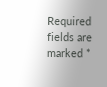Required fields are marked *